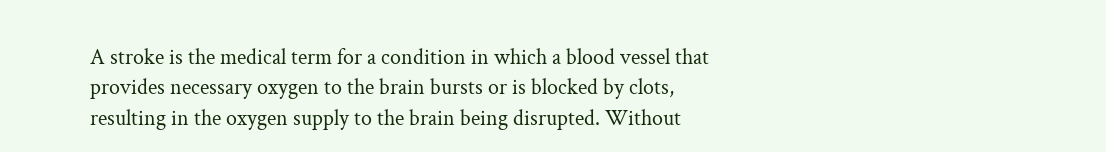A stroke is the medical term for a condition in which a blood vessel that provides necessary oxygen to the brain bursts or is blocked by clots, resulting in the oxygen supply to the brain being disrupted. Without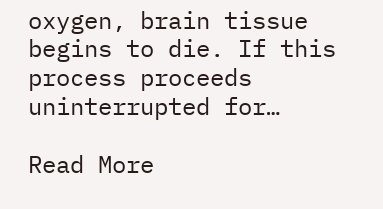oxygen, brain tissue begins to die. If this process proceeds uninterrupted for…

Read More